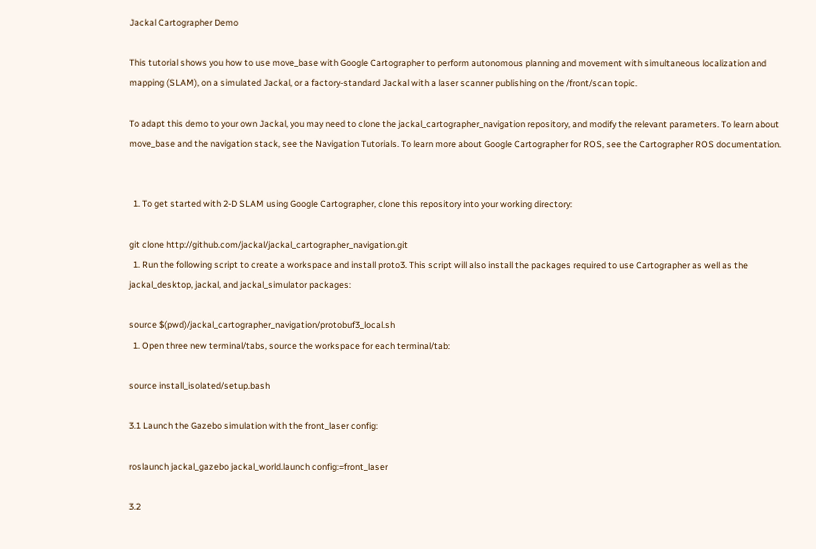Jackal Cartographer Demo

This tutorial shows you how to use move_base with Google Cartographer to perform autonomous planning and movement with simultaneous localization and mapping (SLAM), on a simulated Jackal, or a factory-standard Jackal with a laser scanner publishing on the /front/scan topic.

To adapt this demo to your own Jackal, you may need to clone the jackal_cartographer_navigation repository, and modify the relevant parameters. To learn about move_base and the navigation stack, see the Navigation Tutorials. To learn more about Google Cartographer for ROS, see the Cartographer ROS documentation.


  1. To get started with 2-D SLAM using Google Cartographer, clone this repository into your working directory:

git clone http://github.com/jackal/jackal_cartographer_navigation.git
  1. Run the following script to create a workspace and install proto3. This script will also install the packages required to use Cartographer as well as the jackal_desktop, jackal, and jackal_simulator packages:

source $(pwd)/jackal_cartographer_navigation/protobuf3_local.sh
  1. Open three new terminal/tabs, source the workspace for each terminal/tab:

source install_isolated/setup.bash

3.1 Launch the Gazebo simulation with the front_laser config:

roslaunch jackal_gazebo jackal_world.launch config:=front_laser

3.2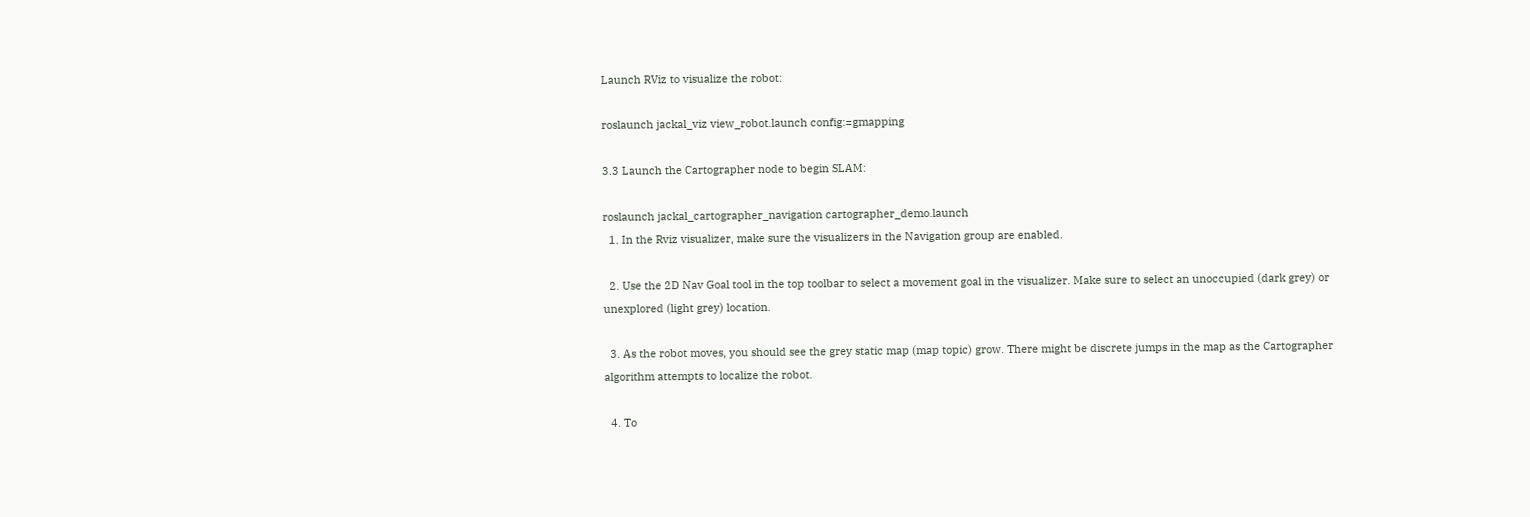Launch RViz to visualize the robot:

roslaunch jackal_viz view_robot.launch config:=gmapping

3.3 Launch the Cartographer node to begin SLAM:

roslaunch jackal_cartographer_navigation cartographer_demo.launch
  1. In the Rviz visualizer, make sure the visualizers in the Navigation group are enabled.

  2. Use the 2D Nav Goal tool in the top toolbar to select a movement goal in the visualizer. Make sure to select an unoccupied (dark grey) or unexplored (light grey) location.

  3. As the robot moves, you should see the grey static map (map topic) grow. There might be discrete jumps in the map as the Cartographer algorithm attempts to localize the robot.

  4. To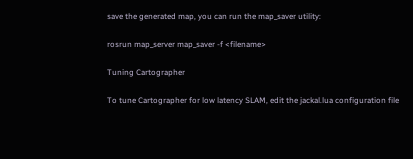save the generated map, you can run the map_saver utility:

rosrun map_server map_saver -f <filename>

Tuning Cartographer

To tune Cartographer for low latency SLAM, edit the jackal.lua configuration file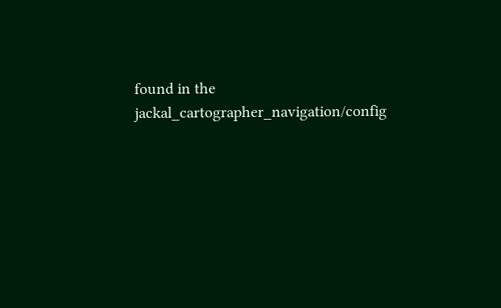found in the jackal_cartographer_navigation/config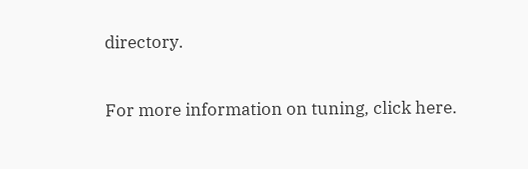directory.

For more information on tuning, click here.